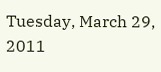Tuesday, March 29, 2011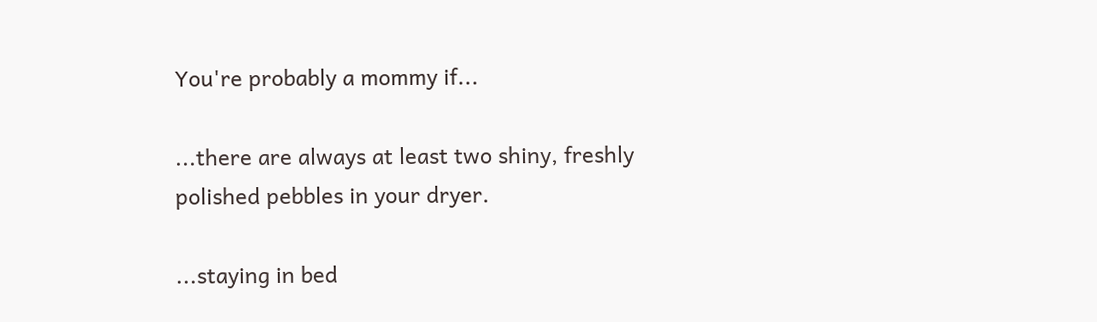You're probably a mommy if...

...there are always at least two shiny, freshly polished pebbles in your dryer.

...staying in bed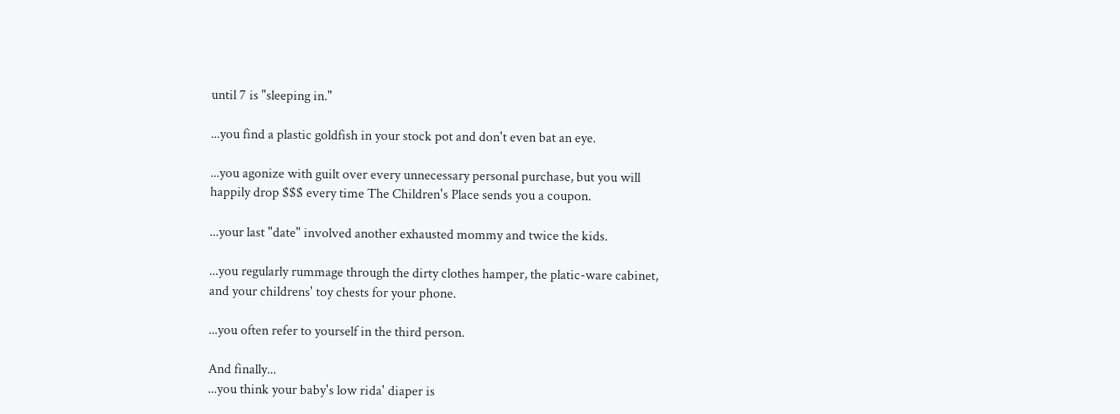until 7 is "sleeping in."

...you find a plastic goldfish in your stock pot and don't even bat an eye.

...you agonize with guilt over every unnecessary personal purchase, but you will happily drop $$$ every time The Children's Place sends you a coupon.

...your last "date" involved another exhausted mommy and twice the kids.

...you regularly rummage through the dirty clothes hamper, the platic-ware cabinet, and your childrens' toy chests for your phone.

...you often refer to yourself in the third person.

And finally...
...you think your baby's low rida' diaper is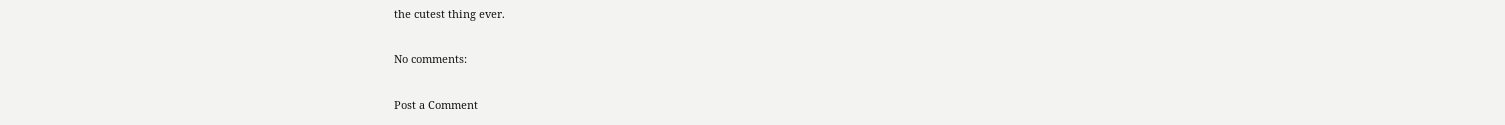the cutest thing ever.

No comments:

Post a Comment